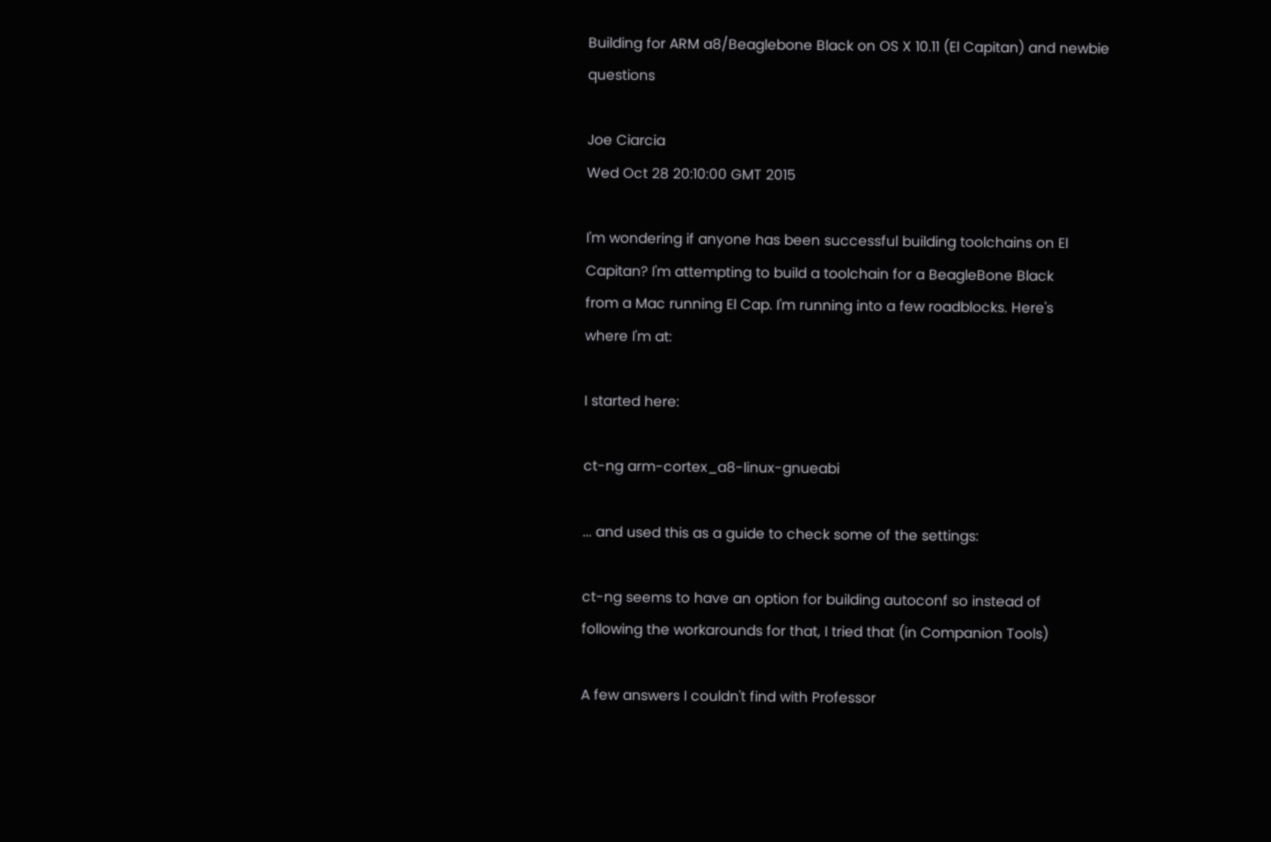Building for ARM a8/Beaglebone Black on OS X 10.11 (El Capitan) and newbie questions

Joe Ciarcia
Wed Oct 28 20:10:00 GMT 2015

I'm wondering if anyone has been successful building toolchains on El
Capitan? I'm attempting to build a toolchain for a BeagleBone Black
from a Mac running El Cap. I'm running into a few roadblocks. Here's
where I'm at:

I started here:

ct-ng arm-cortex_a8-linux-gnueabi

... and used this as a guide to check some of the settings:

ct-ng seems to have an option for building autoconf so instead of
following the workarounds for that, I tried that (in Companion Tools)

A few answers I couldn't find with Professor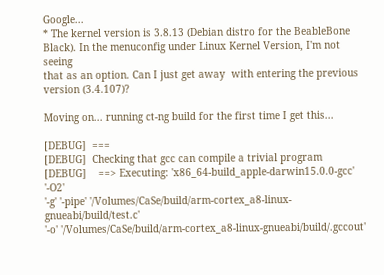Google...
* The kernel version is 3.8.13 (Debian distro for the BeableBone
Black). In the menuconfig under Linux Kernel Version, I'm not seeing
that as an option. Can I just get away  with entering the previous
version (3.4.107)?

Moving on... running ct-ng build for the first time I get this...

[DEBUG]  ===
[DEBUG]  Checking that gcc can compile a trivial program
[DEBUG]    ==> Executing: 'x86_64-build_apple-darwin15.0.0-gcc' '-O2'
'-g' '-pipe' '/Volumes/CaSe/build/arm-cortex_a8-linux-gnueabi/build/test.c'
'-o' '/Volumes/CaSe/build/arm-cortex_a8-linux-gnueabi/build/.gccout'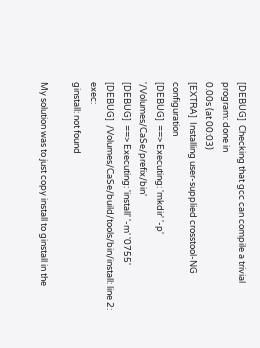[DEBUG]  Checking that gcc can compile a trivial program: done in
0.00s (at 00:03)
[EXTRA]  Installing user-supplied crosstool-NG configuration
[DEBUG]  ==> Executing: 'mkdir' '-p' '/Volumes/CaSe/prefix/bin'
[DEBUG]  ==> Executing: 'install' '-m' '0755'
[DEBUG]  /Volumes/CaSe/build/tools/bin/install: line 2: exec:
ginstall: not found

My solution was to just copy install to ginstall in the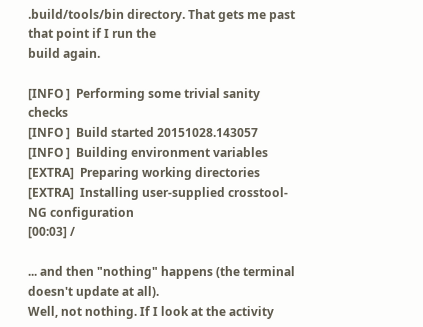.build/tools/bin directory. That gets me past that point if I run the
build again.

[INFO ]  Performing some trivial sanity checks
[INFO ]  Build started 20151028.143057
[INFO ]  Building environment variables
[EXTRA]  Preparing working directories
[EXTRA]  Installing user-supplied crosstool-NG configuration
[00:03] /

... and then "nothing" happens (the terminal doesn't update at all).
Well, not nothing. If I look at the activity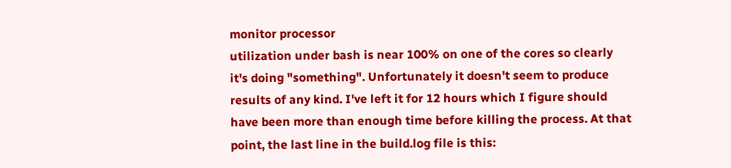monitor processor
utilization under bash is near 100% on one of the cores so clearly
it's doing "something". Unfortunately it doesn't seem to produce
results of any kind. I've left it for 12 hours which I figure should
have been more than enough time before killing the process. At that
point, the last line in the build.log file is this: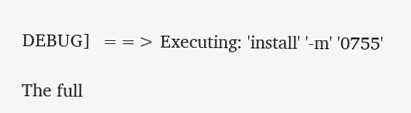DEBUG]  ==> Executing: 'install' '-m' '0755'

The full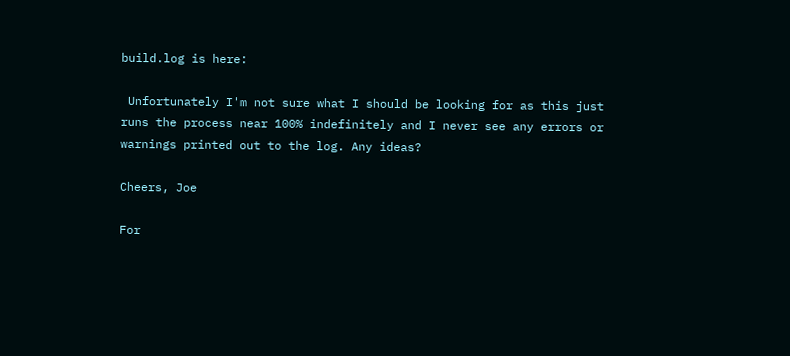build.log is here:

 Unfortunately I'm not sure what I should be looking for as this just
runs the process near 100% indefinitely and I never see any errors or
warnings printed out to the log. Any ideas?

Cheers, Joe

For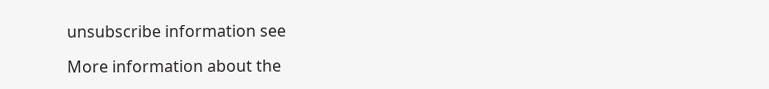unsubscribe information see

More information about the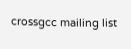crossgcc mailing list